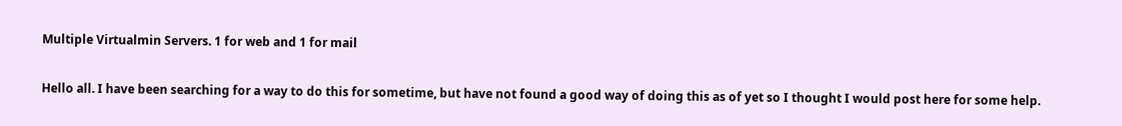Multiple Virtualmin Servers. 1 for web and 1 for mail

Hello all. I have been searching for a way to do this for sometime, but have not found a good way of doing this as of yet so I thought I would post here for some help.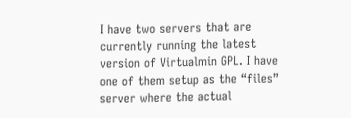I have two servers that are currently running the latest version of Virtualmin GPL. I have one of them setup as the “files” server where the actual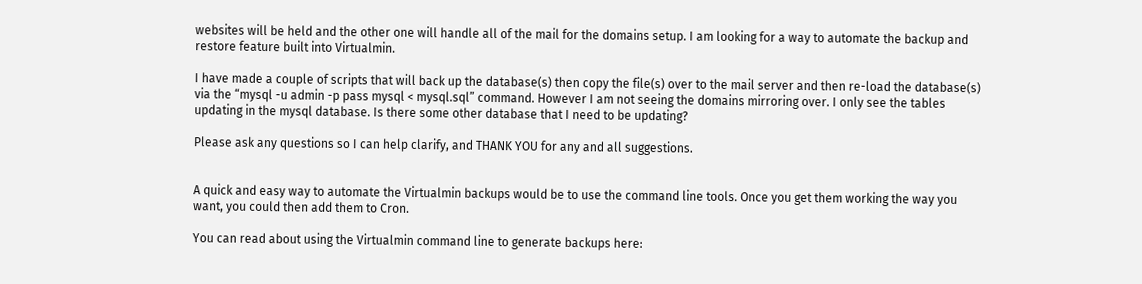websites will be held and the other one will handle all of the mail for the domains setup. I am looking for a way to automate the backup and restore feature built into Virtualmin.

I have made a couple of scripts that will back up the database(s) then copy the file(s) over to the mail server and then re-load the database(s) via the “mysql -u admin -p pass mysql < mysql.sql” command. However I am not seeing the domains mirroring over. I only see the tables updating in the mysql database. Is there some other database that I need to be updating?

Please ask any questions so I can help clarify, and THANK YOU for any and all suggestions.


A quick and easy way to automate the Virtualmin backups would be to use the command line tools. Once you get them working the way you want, you could then add them to Cron.

You can read about using the Virtualmin command line to generate backups here: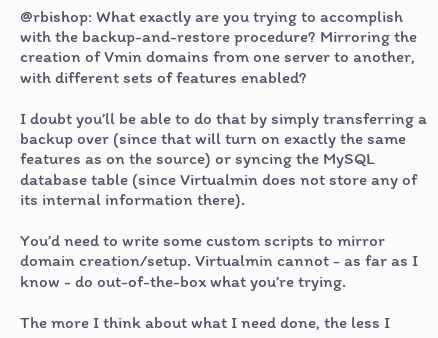@rbishop: What exactly are you trying to accomplish with the backup-and-restore procedure? Mirroring the creation of Vmin domains from one server to another, with different sets of features enabled?

I doubt you’ll be able to do that by simply transferring a backup over (since that will turn on exactly the same features as on the source) or syncing the MySQL database table (since Virtualmin does not store any of its internal information there).

You’d need to write some custom scripts to mirror domain creation/setup. Virtualmin cannot - as far as I know - do out-of-the-box what you’re trying.

The more I think about what I need done, the less I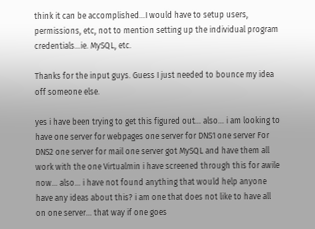think it can be accomplished…I would have to setup users, permissions, etc, not to mention setting up the individual program credentials…ie. MySQL, etc.

Thanks for the input guys. Guess I just needed to bounce my idea off someone else.

yes i have been trying to get this figured out… also… i am looking to have one server for webpages one server for DNS1 one server For DNS2 one server for mail one server got MySQL and have them all work with the one Virtualmin i have screened through this for awile now… also… i have not found anything that would help anyone have any ideas about this? i am one that does not like to have all on one server… that way if one goes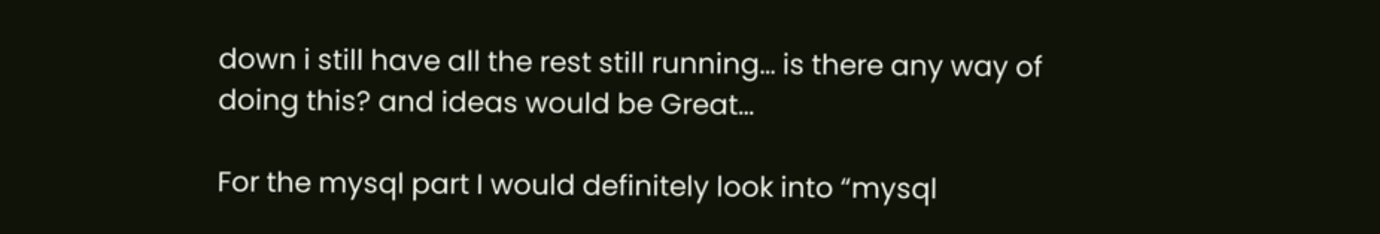down i still have all the rest still running… is there any way of doing this? and ideas would be Great…

For the mysql part I would definitely look into “mysql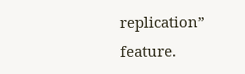replication” feature.